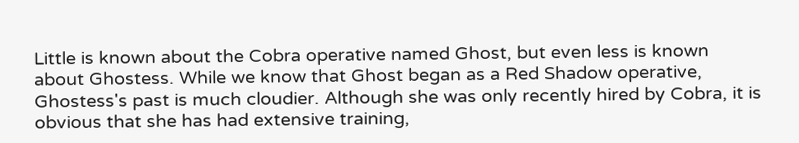Little is known about the Cobra operative named Ghost, but even less is known about Ghostess. While we know that Ghost began as a Red Shadow operative, Ghostess's past is much cloudier. Although she was only recently hired by Cobra, it is obvious that she has had extensive training,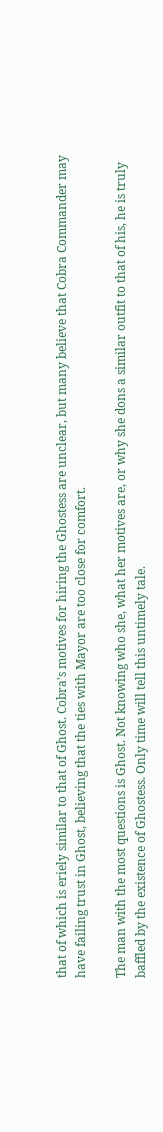that of which is eriely similar to that of Ghost. Cobra's motives for hiring the Ghostess are unclear, but many believe that Cobra Commander may have failing trust in Ghost, believing that the ties with Mayor are too close for comfort.

The man with the most questions is Ghost. Not knowing who she, what her motives are, or why she dons a similar outfit to that of his, he is truly baffled by the existence of Ghostess. Only time will tell this untimely tale.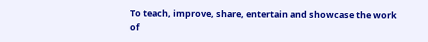To teach, improve, share, entertain and showcase the work of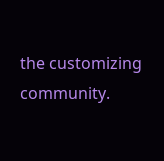the customizing community.